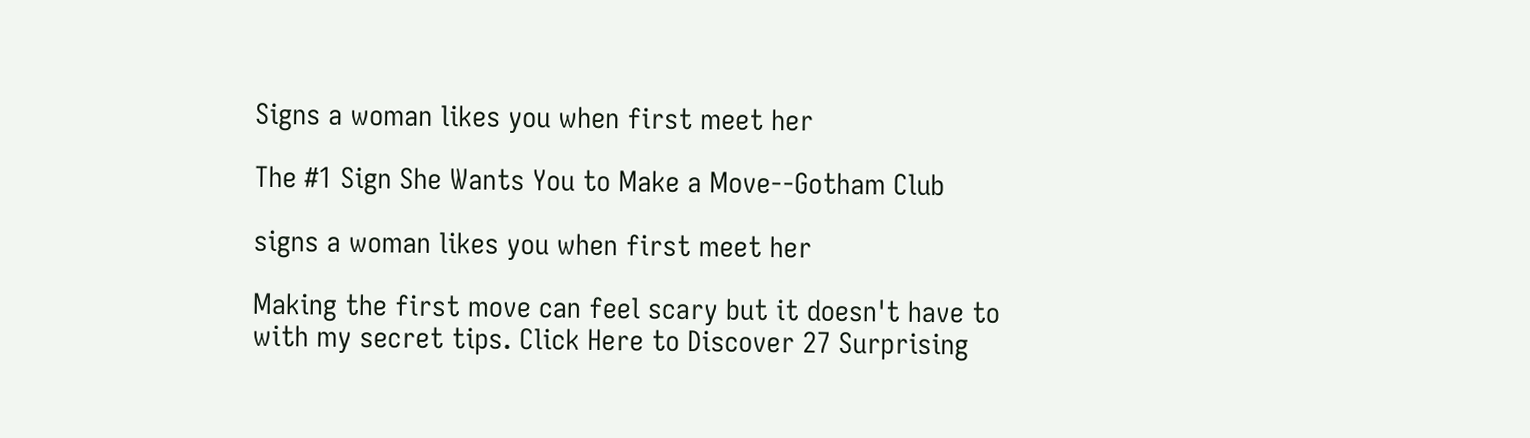Signs a woman likes you when first meet her

The #1 Sign She Wants You to Make a Move--Gotham Club

signs a woman likes you when first meet her

Making the first move can feel scary but it doesn't have to with my secret tips. Click Here to Discover 27 Surprising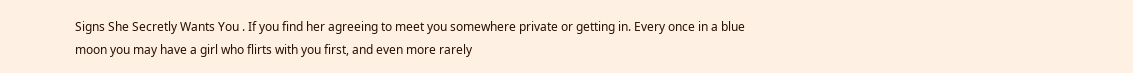Signs She Secretly Wants You . If you find her agreeing to meet you somewhere private or getting in. Every once in a blue moon you may have a girl who flirts with you first, and even more rarely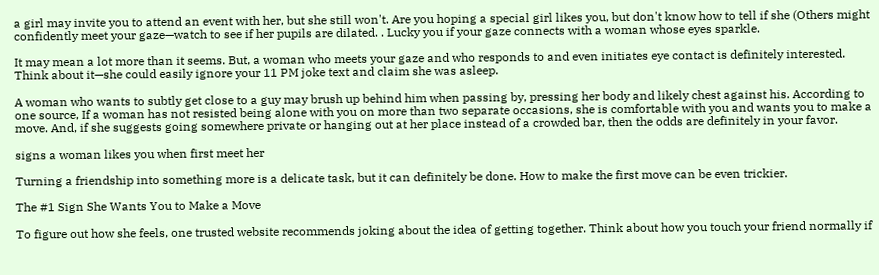a girl may invite you to attend an event with her, but she still won't. Are you hoping a special girl likes you, but don't know how to tell if she (Others might confidently meet your gaze—watch to see if her pupils are dilated. . Lucky you if your gaze connects with a woman whose eyes sparkle.

It may mean a lot more than it seems. But, a woman who meets your gaze and who responds to and even initiates eye contact is definitely interested. Think about it—she could easily ignore your 11 PM joke text and claim she was asleep.

A woman who wants to subtly get close to a guy may brush up behind him when passing by, pressing her body and likely chest against his. According to one source, If a woman has not resisted being alone with you on more than two separate occasions, she is comfortable with you and wants you to make a move. And, if she suggests going somewhere private or hanging out at her place instead of a crowded bar, then the odds are definitely in your favor.

signs a woman likes you when first meet her

Turning a friendship into something more is a delicate task, but it can definitely be done. How to make the first move can be even trickier.

The #1 Sign She Wants You to Make a Move

To figure out how she feels, one trusted website recommends joking about the idea of getting together. Think about how you touch your friend normally if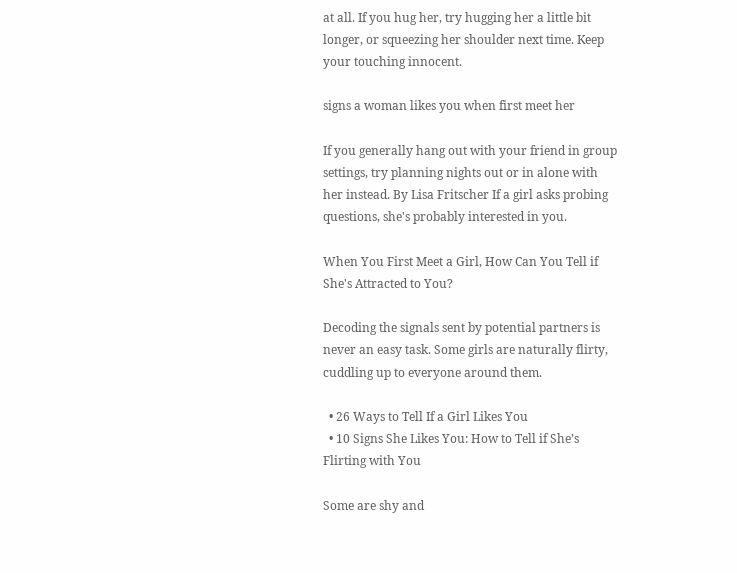at all. If you hug her, try hugging her a little bit longer, or squeezing her shoulder next time. Keep your touching innocent.

signs a woman likes you when first meet her

If you generally hang out with your friend in group settings, try planning nights out or in alone with her instead. By Lisa Fritscher If a girl asks probing questions, she's probably interested in you.

When You First Meet a Girl, How Can You Tell if She's Attracted to You?

Decoding the signals sent by potential partners is never an easy task. Some girls are naturally flirty, cuddling up to everyone around them.

  • 26 Ways to Tell If a Girl Likes You
  • 10 Signs She Likes You: How to Tell if She’s Flirting with You

Some are shy and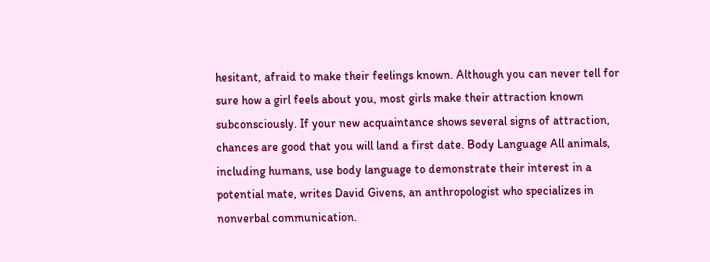hesitant, afraid to make their feelings known. Although you can never tell for sure how a girl feels about you, most girls make their attraction known subconsciously. If your new acquaintance shows several signs of attraction, chances are good that you will land a first date. Body Language All animals, including humans, use body language to demonstrate their interest in a potential mate, writes David Givens, an anthropologist who specializes in nonverbal communication.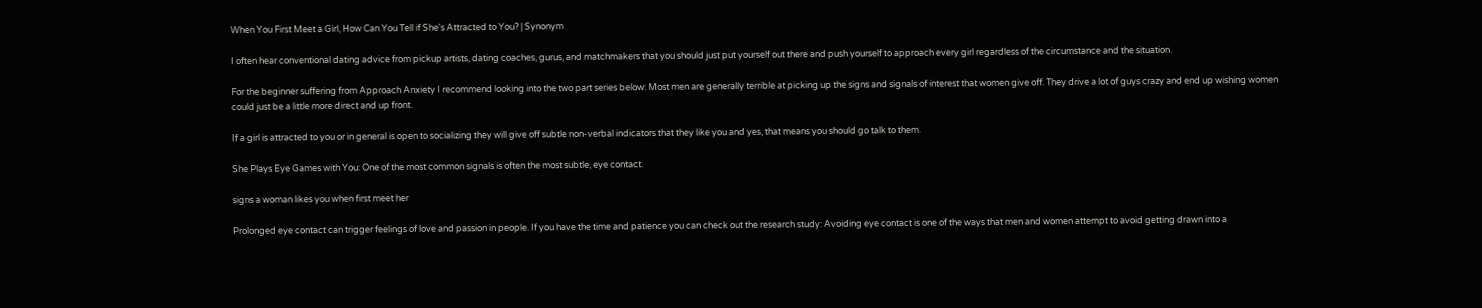When You First Meet a Girl, How Can You Tell if She's Attracted to You? | Synonym

I often hear conventional dating advice from pickup artists, dating coaches, gurus, and matchmakers that you should just put yourself out there and push yourself to approach every girl regardless of the circumstance and the situation.

For the beginner suffering from Approach Anxiety I recommend looking into the two part series below: Most men are generally terrible at picking up the signs and signals of interest that women give off. They drive a lot of guys crazy and end up wishing women could just be a little more direct and up front.

If a girl is attracted to you or in general is open to socializing they will give off subtle non-verbal indicators that they like you and yes, that means you should go talk to them.

She Plays Eye Games with You: One of the most common signals is often the most subtle, eye contact.

signs a woman likes you when first meet her

Prolonged eye contact can trigger feelings of love and passion in people. If you have the time and patience you can check out the research study: Avoiding eye contact is one of the ways that men and women attempt to avoid getting drawn into a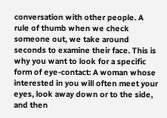conversation with other people. A rule of thumb when we check someone out, we take around seconds to examine their face. This is why you want to look for a specific form of eye-contact: A woman whose interested in you will often meet your eyes, look away down or to the side, and then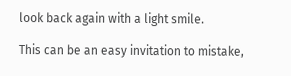look back again with a light smile.

This can be an easy invitation to mistake,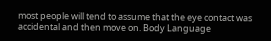most people will tend to assume that the eye contact was accidental and then move on. Body Language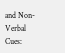and Non-Verbal Cues: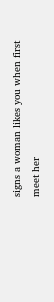signs a woman likes you when first meet her